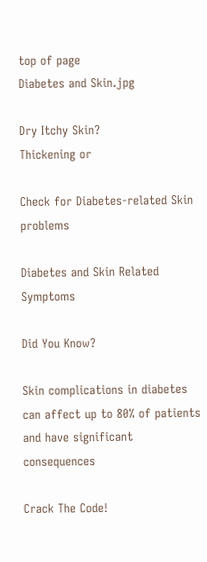top of page
Diabetes and Skin.jpg

Dry Itchy Skin?
Thickening or

Check for Diabetes-related Skin problems

Diabetes and Skin Related Symptoms

Did You Know?

Skin complications in diabetes can affect up to 80% of patients and have significant consequences

Crack The Code!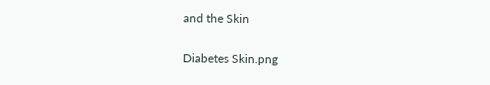and the Skin

Diabetes Skin.png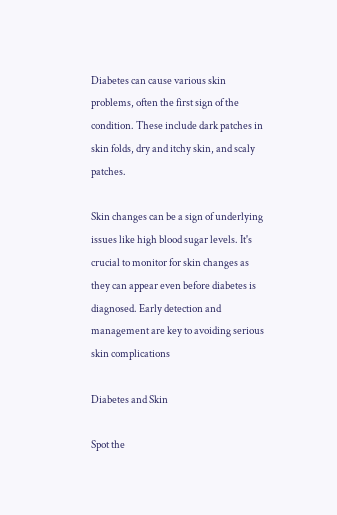Diabetes can cause various skin problems, often the first sign of the condition. These include dark patches in skin folds, dry and itchy skin, and scaly patches.

Skin changes can be a sign of underlying issues like high blood sugar levels. It's crucial to monitor for skin changes as they can appear even before diabetes is diagnosed. Early detection and management are key to avoiding serious skin complications

Diabetes and Skin

Spot the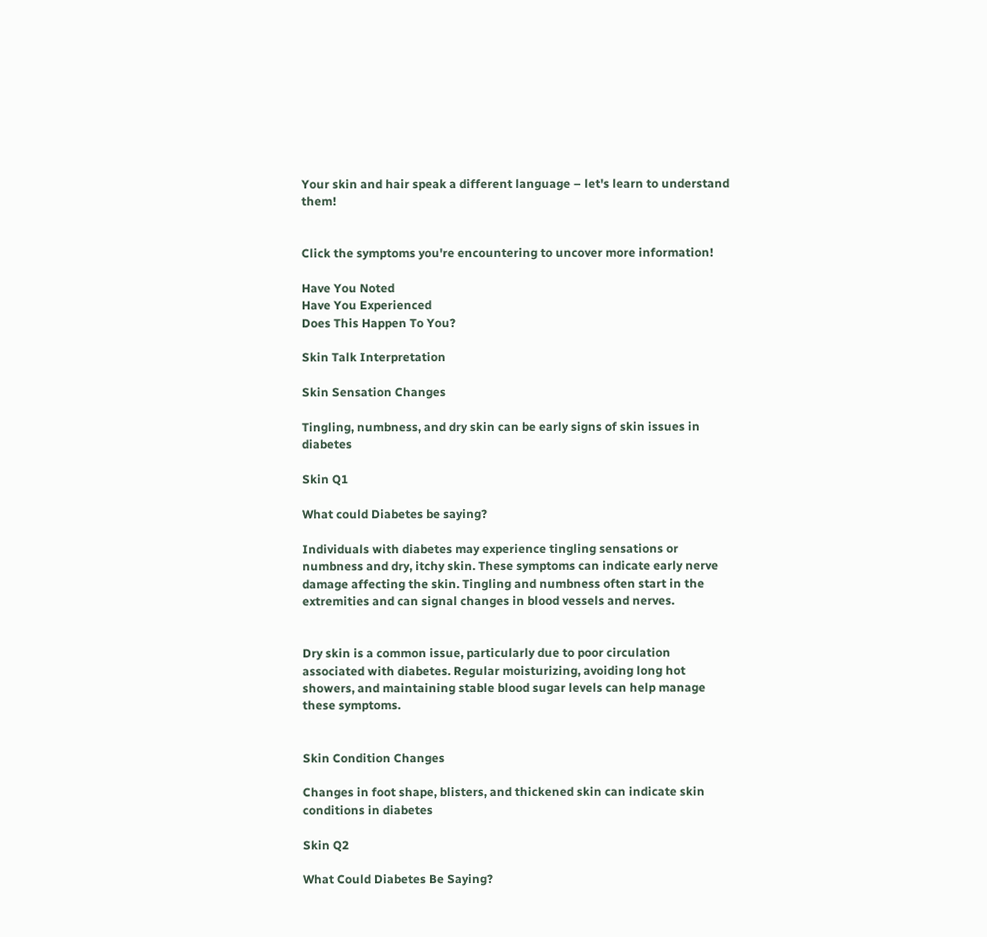Your skin and hair speak a different language – let's learn to understand them!


Click the symptoms you're encountering to uncover more information!

Have You Noted
Have You Experienced
Does This Happen To You?

Skin Talk Interpretation

Skin Sensation Changes

Tingling, numbness, and dry skin can be early signs of skin issues in diabetes

Skin Q1

What could Diabetes be saying?

Individuals with diabetes may experience tingling sensations or numbness and dry, itchy skin. These symptoms can indicate early nerve damage affecting the skin. Tingling and numbness often start in the extremities and can signal changes in blood vessels and nerves.


Dry skin is a common issue, particularly due to poor circulation associated with diabetes. Regular moisturizing, avoiding long hot showers, and maintaining stable blood sugar levels can help manage these symptoms.


Skin Condition Changes

Changes in foot shape, blisters, and thickened skin can indicate skin conditions in diabetes

Skin Q2

What Could Diabetes Be Saying?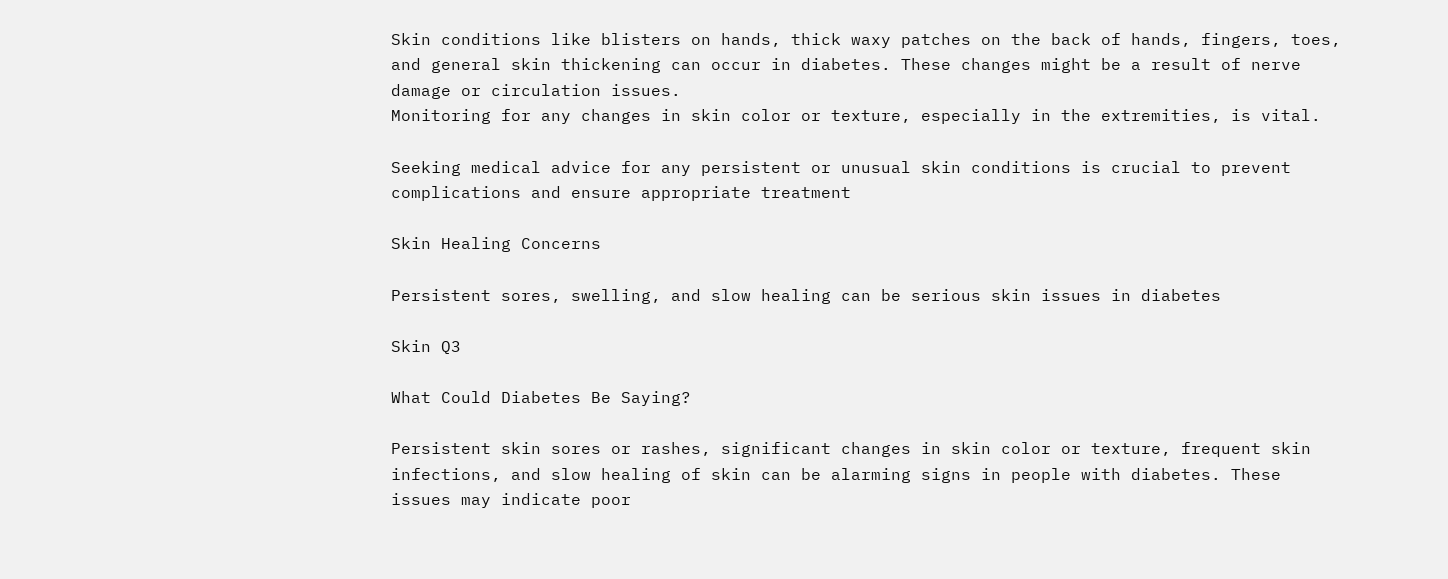Skin conditions like blisters on hands, thick waxy patches on the back of hands, fingers, toes, and general skin thickening can occur in diabetes. These changes might be a result of nerve damage or circulation issues.
Monitoring for any changes in skin color or texture, especially in the extremities, is vital.

Seeking medical advice for any persistent or unusual skin conditions is crucial to prevent complications and ensure appropriate treatment

Skin Healing Concerns

Persistent sores, swelling, and slow healing can be serious skin issues in diabetes

Skin Q3

What Could Diabetes Be Saying?

Persistent skin sores or rashes, significant changes in skin color or texture, frequent skin infections, and slow healing of skin can be alarming signs in people with diabetes. These issues may indicate poor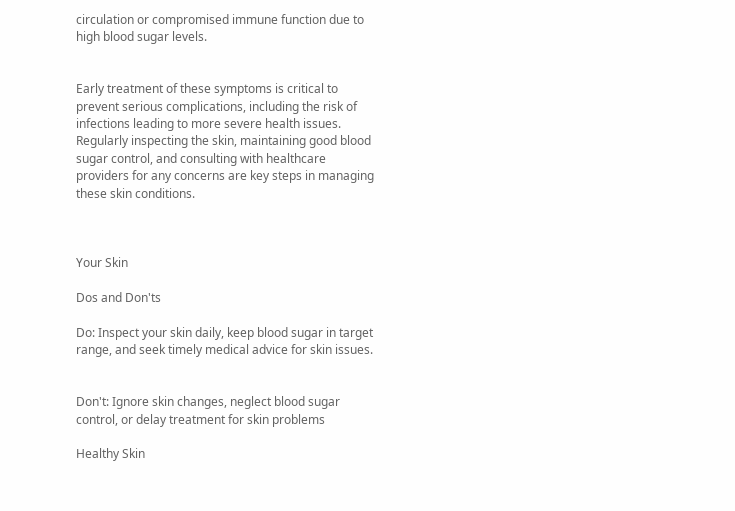circulation or compromised immune function due to high blood sugar levels.


Early treatment of these symptoms is critical to prevent serious complications, including the risk of infections leading to more severe health issues. Regularly inspecting the skin, maintaining good blood sugar control, and consulting with healthcare providers for any concerns are key steps in managing these skin conditions.



Your Skin

Dos and Don'ts

Do: Inspect your skin daily, keep blood sugar in target range, and seek timely medical advice for skin issues.


Don't: Ignore skin changes, neglect blood sugar control, or delay treatment for skin problems

Healthy Skin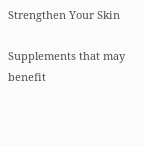Strengthen Your Skin

Supplements that may benefit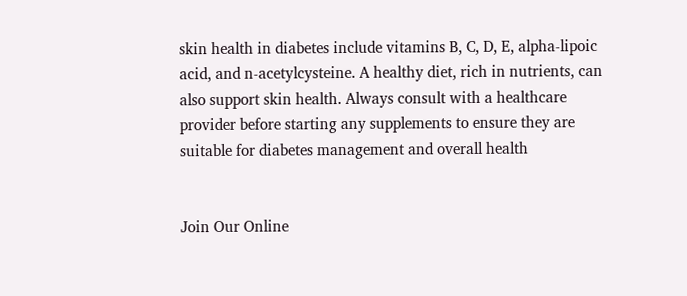skin health in diabetes include vitamins B, C, D, E, alpha-lipoic acid, and n-acetylcysteine. A healthy diet, rich in nutrients, can also support skin health. Always consult with a healthcare provider before starting any supplements to ensure they are suitable for diabetes management and overall health


Join Our Online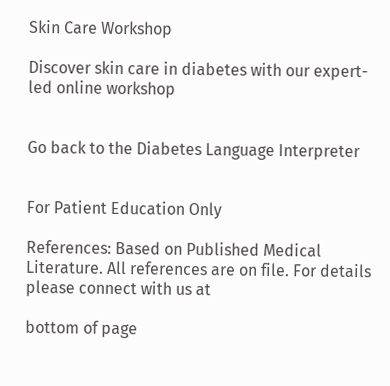Skin Care Workshop

Discover skin care in diabetes with our expert-led online workshop


Go back to the Diabetes Language Interpreter


For Patient Education Only

References: Based on Published Medical Literature. All references are on file. For details please connect with us at

bottom of page